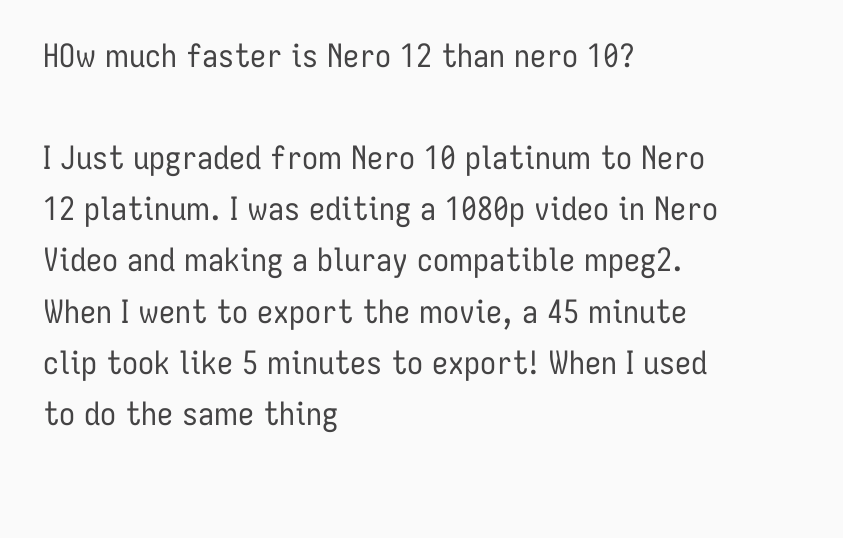HOw much faster is Nero 12 than nero 10?

I Just upgraded from Nero 10 platinum to Nero 12 platinum. I was editing a 1080p video in Nero Video and making a bluray compatible mpeg2. When I went to export the movie, a 45 minute clip took like 5 minutes to export! When I used to do the same thing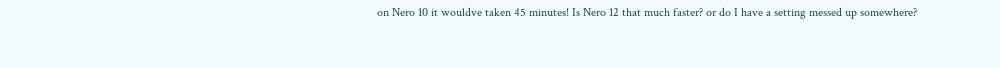on Nero 10 it wouldve taken 45 minutes! Is Nero 12 that much faster? or do I have a setting messed up somewhere?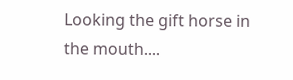Looking the gift horse in the mouth....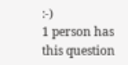:-)
1 person has
this question